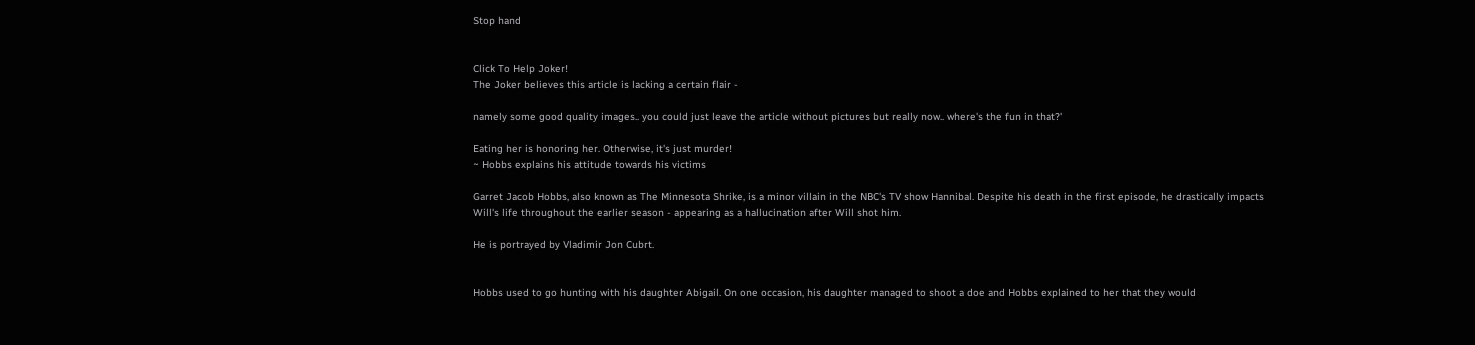Stop hand


Click To Help Joker!
The Joker believes this article is lacking a certain flair -

namely some good quality images.. you could just leave the article without pictures but really now.. where's the fun in that?'

Eating her is honoring her. Otherwise, it's just murder!
~ Hobbs explains his attitude towards his victims

Garret Jacob Hobbs, also known as The Minnesota Shrike, is a minor villain in the NBC's TV show Hannibal. Despite his death in the first episode, he drastically impacts Will's life throughout the earlier season - appearing as a hallucination after Will shot him.

He is portrayed by Vladimir Jon Cubrt.


Hobbs used to go hunting with his daughter Abigail. On one occasion, his daughter managed to shoot a doe and Hobbs explained to her that they would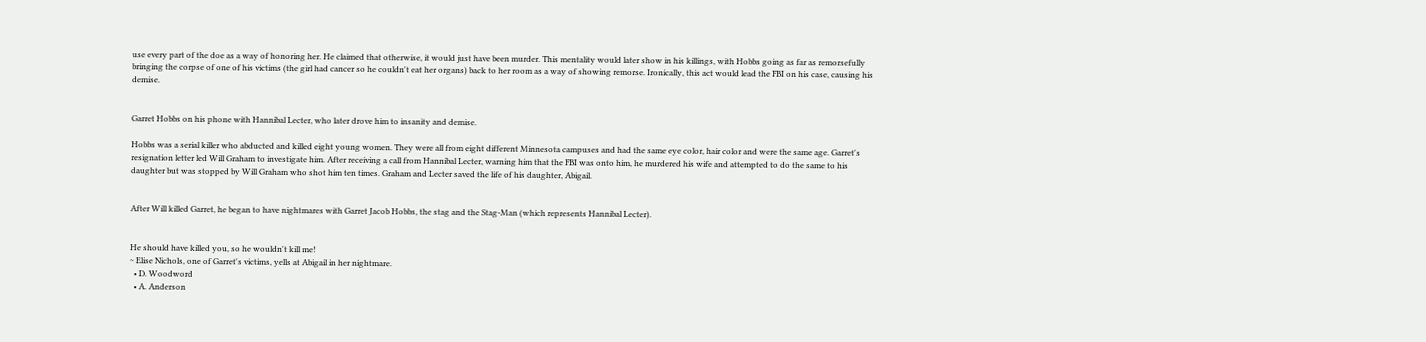use every part of the doe as a way of honoring her. He claimed that otherwise, it would just have been murder. This mentality would later show in his killings, with Hobbs going as far as remorsefully bringing the corpse of one of his victims (the girl had cancer so he couldn't eat her organs) back to her room as a way of showing remorse. Ironically, this act would lead the FBI on his case, causing his demise.


Garret Hobbs on his phone with Hannibal Lecter, who later drove him to insanity and demise.

Hobbs was a serial killer who abducted and killed eight young women. They were all from eight different Minnesota campuses and had the same eye color, hair color and were the same age. Garret's resignation letter led Will Graham to investigate him. After receiving a call from Hannibal Lecter, warning him that the FBI was onto him, he murdered his wife and attempted to do the same to his daughter but was stopped by Will Graham who shot him ten times. Graham and Lecter saved the life of his daughter, Abigail.


After Will killed Garret, he began to have nightmares with Garret Jacob Hobbs, the stag and the Stag-Man (which represents Hannibal Lecter).


He should have killed you, so he wouldn't kill me!
~ Elise Nichols, one of Garret's victims, yells at Abigail in her nightmare.
  • D. Woodword
  • A. Anderson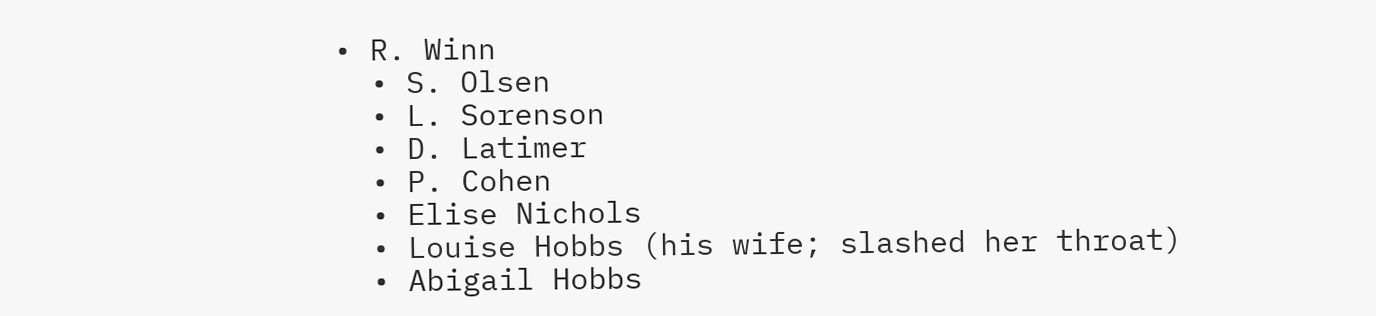• R. Winn
  • S. Olsen
  • L. Sorenson
  • D. Latimer
  • P. Cohen
  • Elise Nichols
  • Louise Hobbs (his wife; slashed her throat)
  • Abigail Hobbs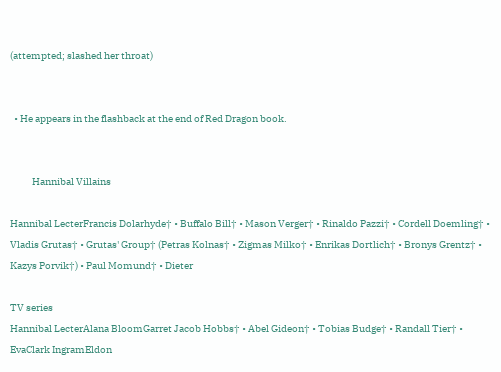(attempted; slashed her throat)


  • He appears in the flashback at the end of Red Dragon book.


           Hannibal Villains

Hannibal LecterFrancis Dolarhyde† • Buffalo Bill† • Mason Verger† • Rinaldo Pazzi† • Cordell Doemling† • Vladis Grutas† • Grutas' Group† (Petras Kolnas† • Zigmas Milko† • Enrikas Dortlich† • Bronys Grentz† • Kazys Porvik†) • Paul Momund† • Dieter

TV series
Hannibal LecterAlana BloomGarret Jacob Hobbs† • Abel Gideon† • Tobias Budge† • Randall Tier† • EvaClark IngramEldon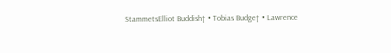StammetsElliot Buddish† • Tobias Budge† • Lawrence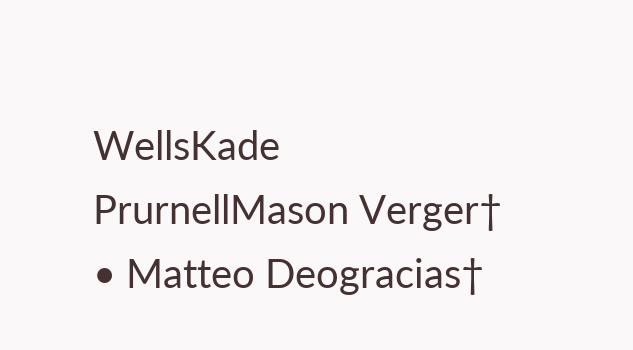WellsKade PrurnellMason Verger† • Matteo Deogracias†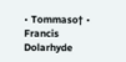• Tommaso† • Francis Dolarhyde